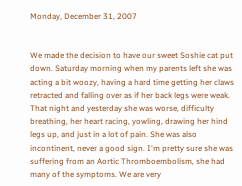Monday, December 31, 2007


We made the decision to have our sweet Soshie cat put down. Saturday morning when my parents left she was acting a bit woozy, having a hard time getting her claws retracted and falling over as if her back legs were weak. That night and yesterday she was worse, difficulty breathing, her heart racing, yowling, drawing her hind legs up, and just in a lot of pain. She was also incontinent, never a good sign. I'm pretty sure she was suffering from an Aortic Thromboembolism, she had many of the symptoms. We are very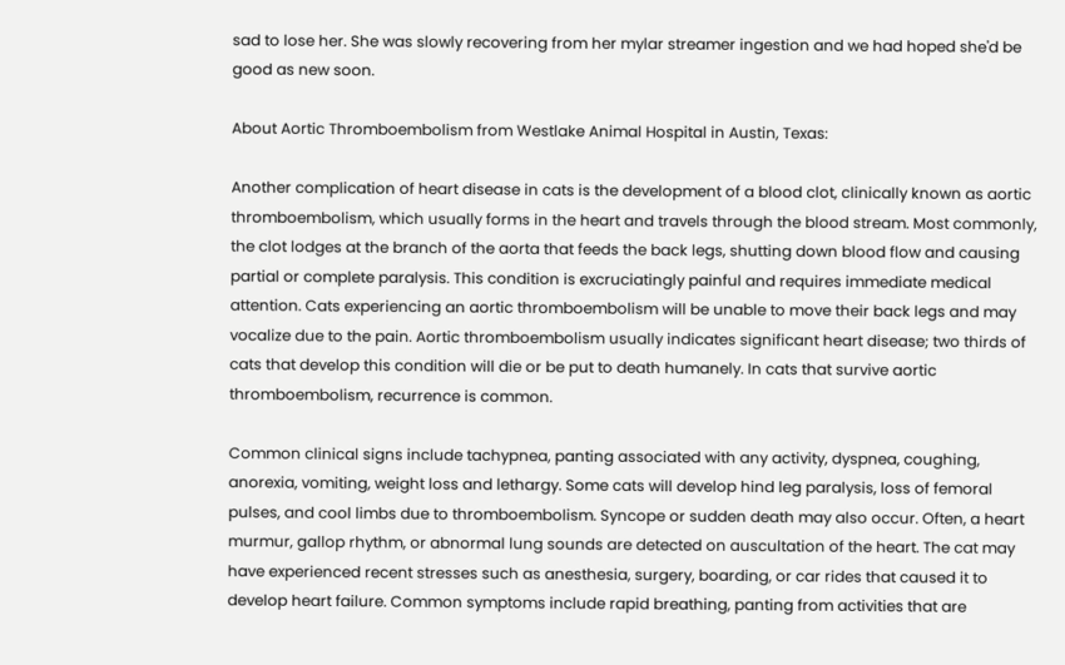sad to lose her. She was slowly recovering from her mylar streamer ingestion and we had hoped she'd be good as new soon.

About Aortic Thromboembolism from Westlake Animal Hospital in Austin, Texas:

Another complication of heart disease in cats is the development of a blood clot, clinically known as aortic thromboembolism, which usually forms in the heart and travels through the blood stream. Most commonly, the clot lodges at the branch of the aorta that feeds the back legs, shutting down blood flow and causing partial or complete paralysis. This condition is excruciatingly painful and requires immediate medical attention. Cats experiencing an aortic thromboembolism will be unable to move their back legs and may vocalize due to the pain. Aortic thromboembolism usually indicates significant heart disease; two thirds of cats that develop this condition will die or be put to death humanely. In cats that survive aortic thromboembolism, recurrence is common.

Common clinical signs include tachypnea, panting associated with any activity, dyspnea, coughing, anorexia, vomiting, weight loss and lethargy. Some cats will develop hind leg paralysis, loss of femoral pulses, and cool limbs due to thromboembolism. Syncope or sudden death may also occur. Often, a heart murmur, gallop rhythm, or abnormal lung sounds are detected on auscultation of the heart. The cat may have experienced recent stresses such as anesthesia, surgery, boarding, or car rides that caused it to develop heart failure. Common symptoms include rapid breathing, panting from activities that are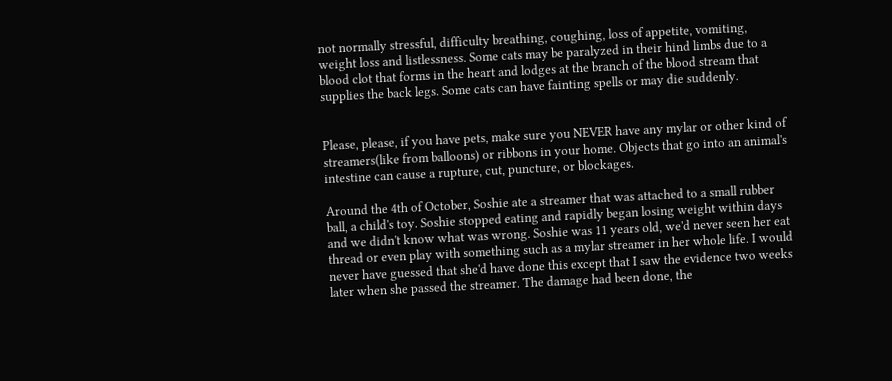not normally stressful, difficulty breathing, coughing, loss of appetite, vomiting, weight loss and listlessness. Some cats may be paralyzed in their hind limbs due to a blood clot that forms in the heart and lodges at the branch of the blood stream that supplies the back legs. Some cats can have fainting spells or may die suddenly.


Please, please, if you have pets, make sure you NEVER have any mylar or other kind of streamers(like from balloons) or ribbons in your home. Objects that go into an animal's intestine can cause a rupture, cut, puncture, or blockages.

Around the 4th of October, Soshie ate a streamer that was attached to a small rubber ball, a child's toy. Soshie stopped eating and rapidly began losing weight within days and we didn't know what was wrong. Soshie was 11 years old, we'd never seen her eat thread or even play with something such as a mylar streamer in her whole life. I would never have guessed that she'd have done this except that I saw the evidence two weeks later when she passed the streamer. The damage had been done, the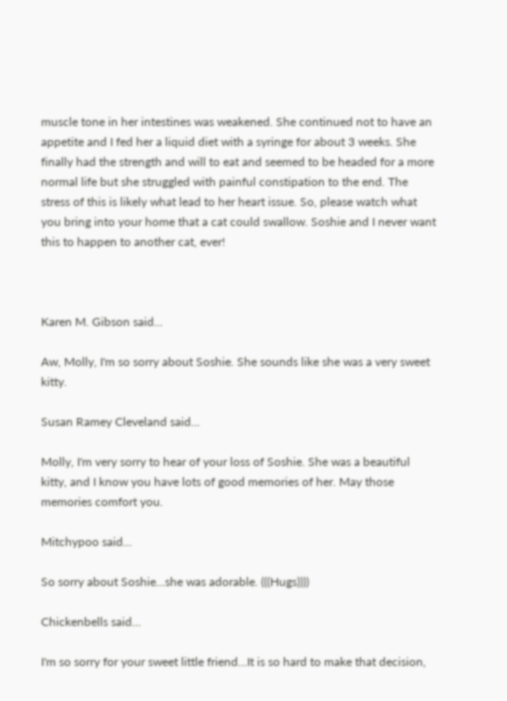muscle tone in her intestines was weakened. She continued not to have an appetite and I fed her a liquid diet with a syringe for about 3 weeks. She finally had the strength and will to eat and seemed to be headed for a more normal life but she struggled with painful constipation to the end. The stress of this is likely what lead to her heart issue. So, please watch what you bring into your home that a cat could swallow. Soshie and I never want this to happen to another cat, ever!



Karen M. Gibson said...

Aw, Molly, I'm so sorry about Soshie. She sounds like she was a very sweet kitty.

Susan Ramey Cleveland said...

Molly, I'm very sorry to hear of your loss of Soshie. She was a beautiful kitty, and I know you have lots of good memories of her. May those memories comfort you.

Mitchypoo said...

So sorry about Soshie...she was adorable. (((Hugs))))

Chickenbells said...

I'm so sorry for your sweet little friend...It is so hard to make that decision,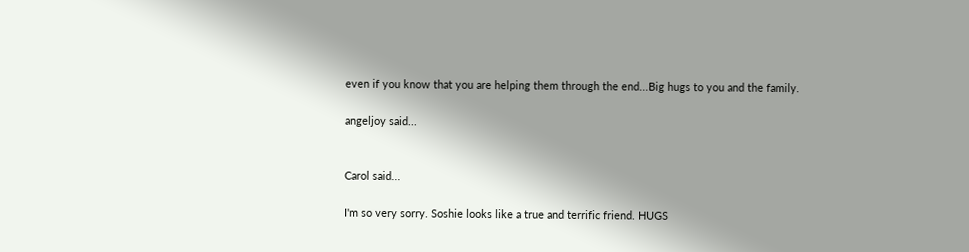even if you know that you are helping them through the end...Big hugs to you and the family.

angeljoy said...


Carol said...

I'm so very sorry. Soshie looks like a true and terrific friend. HUGS